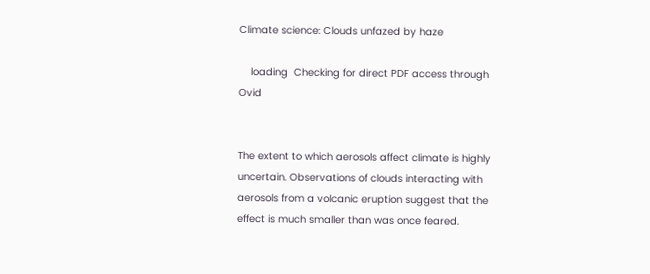Climate science: Clouds unfazed by haze

    loading  Checking for direct PDF access through Ovid


The extent to which aerosols affect climate is highly uncertain. Observations of clouds interacting with aerosols from a volcanic eruption suggest that the effect is much smaller than was once feared.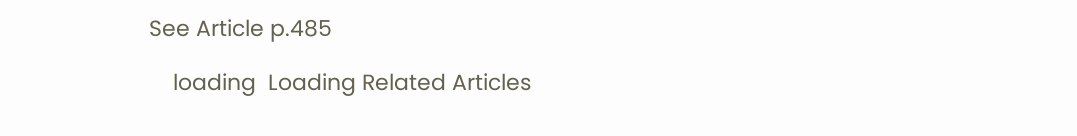See Article p.485

    loading  Loading Related Articles